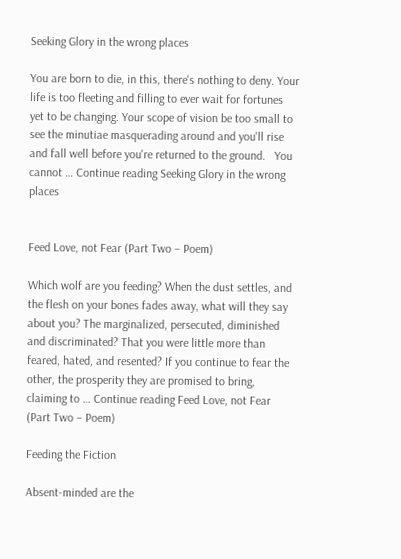Seeking Glory in the wrong places

You are born to die, in this, there's nothing to deny. Your life is too fleeting and filling to ever wait for fortunes yet to be changing. Your scope of vision be too small to see the minutiae masquerading around and you'll rise and fall well before you're returned to the ground.   You cannot … Continue reading Seeking Glory in the wrong places


Feed Love, not Fear (Part Two – Poem)

Which wolf are you feeding? When the dust settles, and the flesh on your bones fades away, what will they say about you? The marginalized, persecuted, diminished and discriminated? That you were little more than feared, hated, and resented? If you continue to fear the other, the prosperity they are promised to bring, claiming to … Continue reading Feed Love, not Fear (Part Two – Poem)

Feeding the Fiction

Absent-minded are the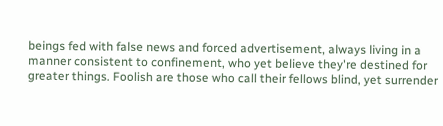beings fed with false news and forced advertisement, always living in a manner consistent to confinement, who yet believe they're destined for greater things. Foolish are those who call their fellows blind, yet surrender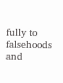fully to falsehoods and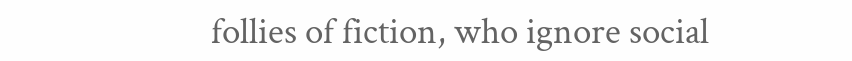follies of fiction, who ignore social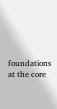foundations at the core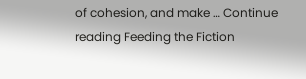of cohesion, and make … Continue reading Feeding the Fiction